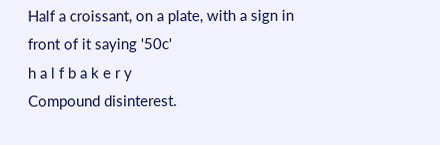Half a croissant, on a plate, with a sign in front of it saying '50c'
h a l f b a k e r y
Compound disinterest.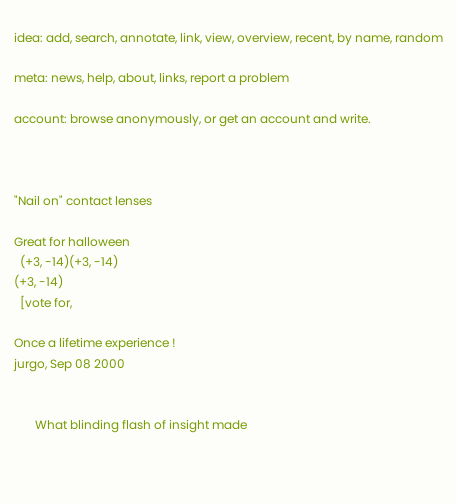idea: add, search, annotate, link, view, overview, recent, by name, random

meta: news, help, about, links, report a problem

account: browse anonymously, or get an account and write.



"Nail on" contact lenses

Great for halloween
  (+3, -14)(+3, -14)
(+3, -14)
  [vote for,

Once a lifetime experience !
jurgo, Sep 08 2000


       What blinding flash of insight made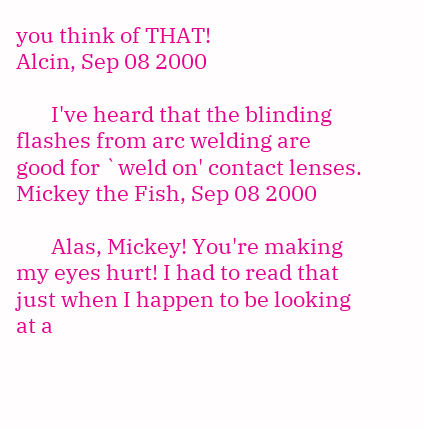you think of THAT!
Alcin, Sep 08 2000

       I've heard that the blinding flashes from arc welding are good for `weld on' contact lenses.
Mickey the Fish, Sep 08 2000

       Alas, Mickey! You're making my eyes hurt! I had to read that just when I happen to be looking at a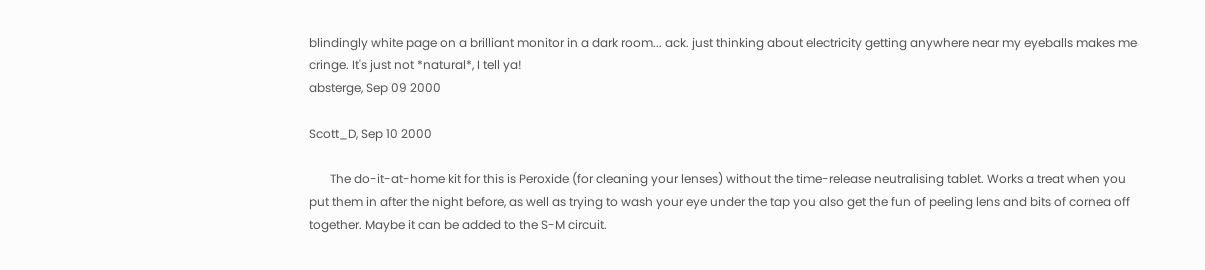blindingly white page on a brilliant monitor in a dark room... ack. just thinking about electricity getting anywhere near my eyeballs makes me cringe. It's just not *natural*, I tell ya!
absterge, Sep 09 2000

Scott_D, Sep 10 2000

       The do-it-at-home kit for this is Peroxide (for cleaning your lenses) without the time-release neutralising tablet. Works a treat when you put them in after the night before, as well as trying to wash your eye under the tap you also get the fun of peeling lens and bits of cornea off together. Maybe it can be added to the S-M circuit.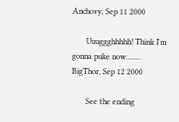Anchovy, Sep 11 2000

       Uuuggghhhhh! Think I'm gonna puke now.......
BigThor, Sep 12 2000

       See the ending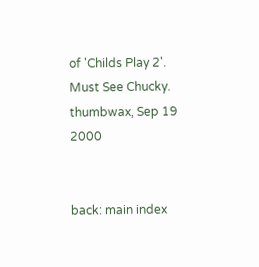of 'Childs Play 2'. Must See Chucky.
thumbwax, Sep 19 2000


back: main index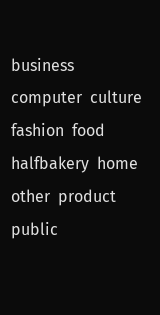business  computer  culture  fashion  food  halfbakery  home  other  product  public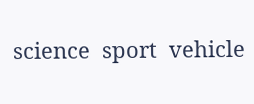science  sport  vehicle